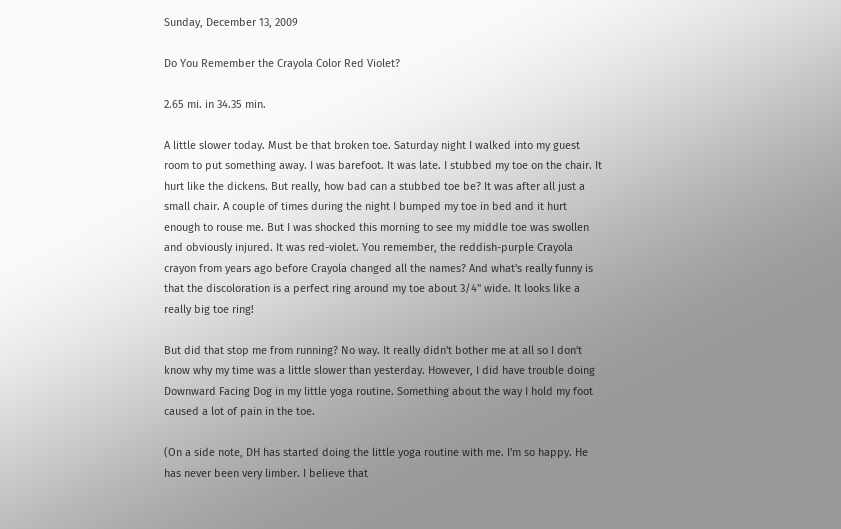Sunday, December 13, 2009

Do You Remember the Crayola Color Red Violet?

2.65 mi. in 34.35 min.

A little slower today. Must be that broken toe. Saturday night I walked into my guest room to put something away. I was barefoot. It was late. I stubbed my toe on the chair. It hurt like the dickens. But really, how bad can a stubbed toe be? It was after all just a small chair. A couple of times during the night I bumped my toe in bed and it hurt enough to rouse me. But I was shocked this morning to see my middle toe was swollen and obviously injured. It was red-violet. You remember, the reddish-purple Crayola crayon from years ago before Crayola changed all the names? And what's really funny is that the discoloration is a perfect ring around my toe about 3/4" wide. It looks like a really big toe ring!

But did that stop me from running? No way. It really didn't bother me at all so I don't know why my time was a little slower than yesterday. However, I did have trouble doing Downward Facing Dog in my little yoga routine. Something about the way I hold my foot caused a lot of pain in the toe.

(On a side note, DH has started doing the little yoga routine with me. I'm so happy. He has never been very limber. I believe that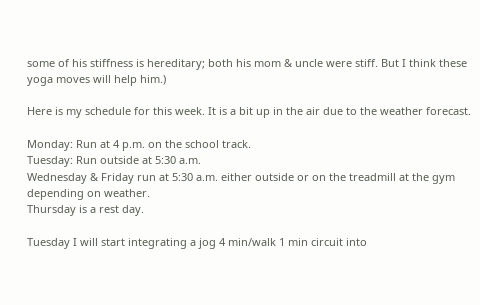some of his stiffness is hereditary; both his mom & uncle were stiff. But I think these yoga moves will help him.)

Here is my schedule for this week. It is a bit up in the air due to the weather forecast.

Monday: Run at 4 p.m. on the school track.
Tuesday: Run outside at 5:30 a.m.
Wednesday & Friday run at 5:30 a.m. either outside or on the treadmill at the gym depending on weather.
Thursday is a rest day.

Tuesday I will start integrating a jog 4 min/walk 1 min circuit into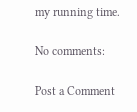my running time.

No comments:

Post a Comment